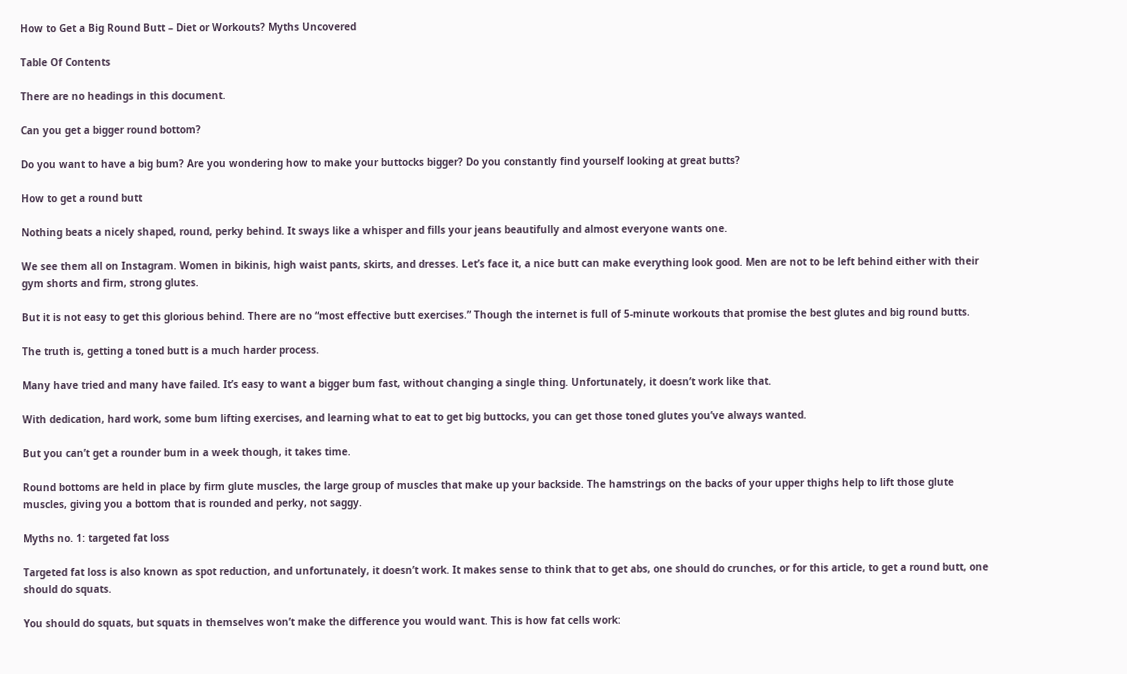How to Get a Big Round Butt – Diet or Workouts? Myths Uncovered

Table Of Contents

There are no headings in this document.

Can you get a bigger round bottom?

Do you want to have a big bum? Are you wondering how to make your buttocks bigger? Do you constantly find yourself looking at great butts?

How to get a round butt

Nothing beats a nicely shaped, round, perky behind. It sways like a whisper and fills your jeans beautifully and almost everyone wants one.

We see them all on Instagram. Women in bikinis, high waist pants, skirts, and dresses. Let’s face it, a nice butt can make everything look good. Men are not to be left behind either with their gym shorts and firm, strong glutes.

But it is not easy to get this glorious behind. There are no “most effective butt exercises.” Though the internet is full of 5-minute workouts that promise the best glutes and big round butts.

The truth is, getting a toned butt is a much harder process.

Many have tried and many have failed. It’s easy to want a bigger bum fast, without changing a single thing. Unfortunately, it doesn’t work like that.

With dedication, hard work, some bum lifting exercises, and learning what to eat to get big buttocks, you can get those toned glutes you’ve always wanted.

But you can’t get a rounder bum in a week though, it takes time.

Round bottoms are held in place by firm glute muscles, the large group of muscles that make up your backside. The hamstrings on the backs of your upper thighs help to lift those glute muscles, giving you a bottom that is rounded and perky, not saggy.

Myths no. 1: targeted fat loss

Targeted fat loss is also known as spot reduction, and unfortunately, it doesn’t work. It makes sense to think that to get abs, one should do crunches, or for this article, to get a round butt, one should do squats.

You should do squats, but squats in themselves won’t make the difference you would want. This is how fat cells work: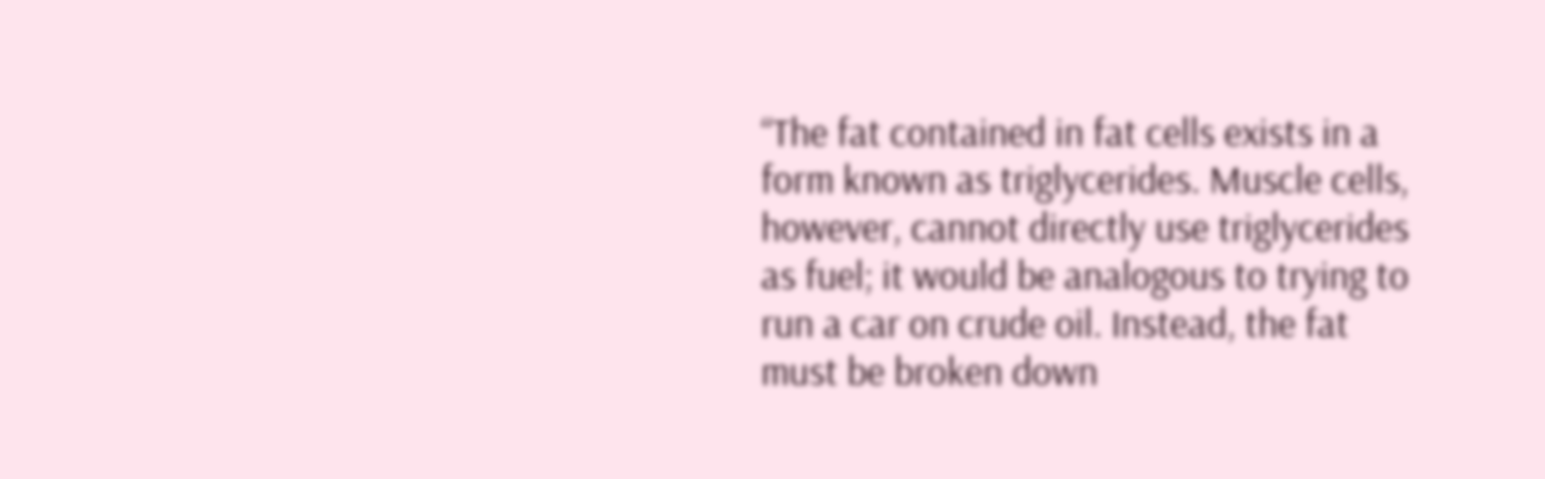“The fat contained in fat cells exists in a form known as triglycerides. Muscle cells, however, cannot directly use triglycerides as fuel; it would be analogous to trying to run a car on crude oil. Instead, the fat must be broken down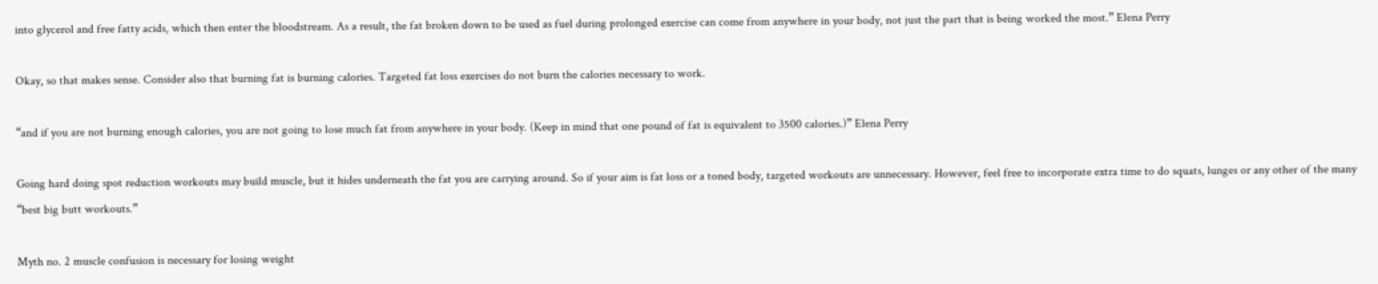into glycerol and free fatty acids, which then enter the bloodstream. As a result, the fat broken down to be used as fuel during prolonged exercise can come from anywhere in your body, not just the part that is being worked the most.” Elena Perry

Okay, so that makes sense. Consider also that burning fat is burning calories. Targeted fat loss exercises do not burn the calories necessary to work.

“and if you are not burning enough calories, you are not going to lose much fat from anywhere in your body. (Keep in mind that one pound of fat is equivalent to 3500 calories.)” Elena Perry

Going hard doing spot reduction workouts may build muscle, but it hides underneath the fat you are carrying around. So if your aim is fat loss or a toned body, targeted workouts are unnecessary. However, feel free to incorporate extra time to do squats, lunges or any other of the many “best big butt workouts.”

Myth no. 2 muscle confusion is necessary for losing weight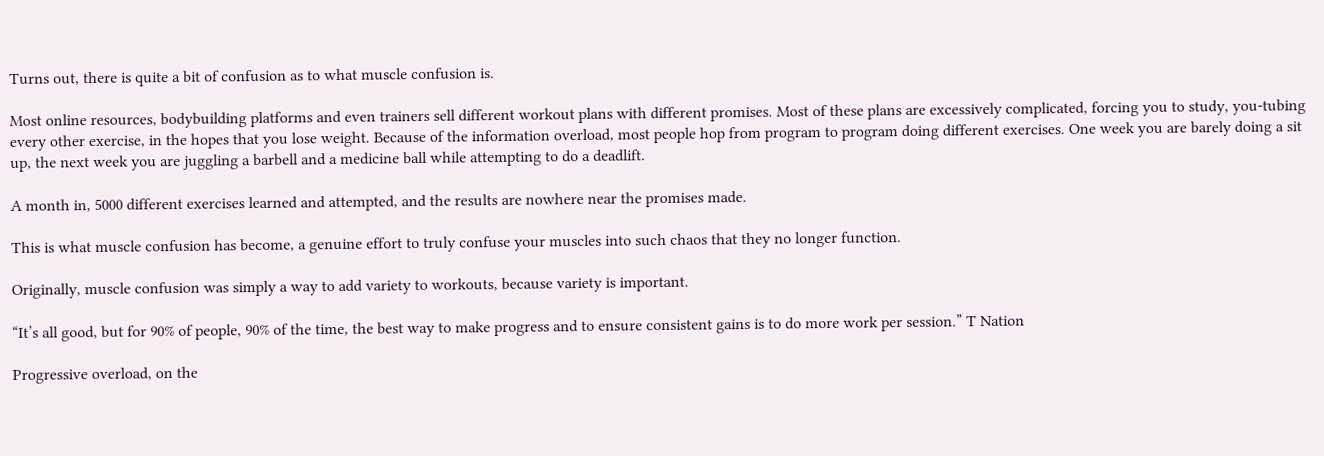Turns out, there is quite a bit of confusion as to what muscle confusion is.

Most online resources, bodybuilding platforms and even trainers sell different workout plans with different promises. Most of these plans are excessively complicated, forcing you to study, you-tubing every other exercise, in the hopes that you lose weight. Because of the information overload, most people hop from program to program doing different exercises. One week you are barely doing a sit up, the next week you are juggling a barbell and a medicine ball while attempting to do a deadlift.

A month in, 5000 different exercises learned and attempted, and the results are nowhere near the promises made.

This is what muscle confusion has become, a genuine effort to truly confuse your muscles into such chaos that they no longer function.

Originally, muscle confusion was simply a way to add variety to workouts, because variety is important.

“It’s all good, but for 90% of people, 90% of the time, the best way to make progress and to ensure consistent gains is to do more work per session.” T Nation

Progressive overload, on the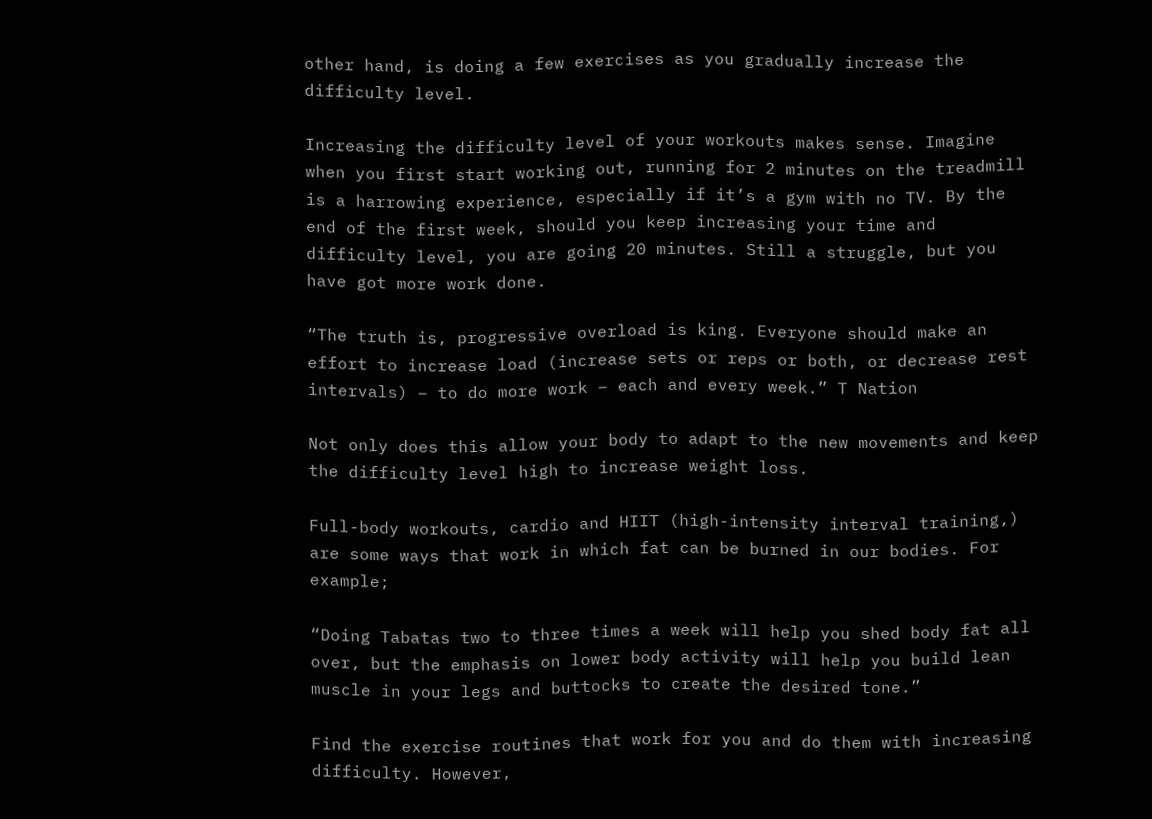other hand, is doing a few exercises as you gradually increase the difficulty level.

Increasing the difficulty level of your workouts makes sense. Imagine when you first start working out, running for 2 minutes on the treadmill is a harrowing experience, especially if it’s a gym with no TV. By the end of the first week, should you keep increasing your time and difficulty level, you are going 20 minutes. Still a struggle, but you have got more work done.

“The truth is, progressive overload is king. Everyone should make an effort to increase load (increase sets or reps or both, or decrease rest intervals) – to do more work – each and every week.” T Nation

Not only does this allow your body to adapt to the new movements and keep the difficulty level high to increase weight loss.

Full-body workouts, cardio and HIIT (high-intensity interval training,) are some ways that work in which fat can be burned in our bodies. For example;

“Doing Tabatas two to three times a week will help you shed body fat all over, but the emphasis on lower body activity will help you build lean muscle in your legs and buttocks to create the desired tone.”

Find the exercise routines that work for you and do them with increasing difficulty. However,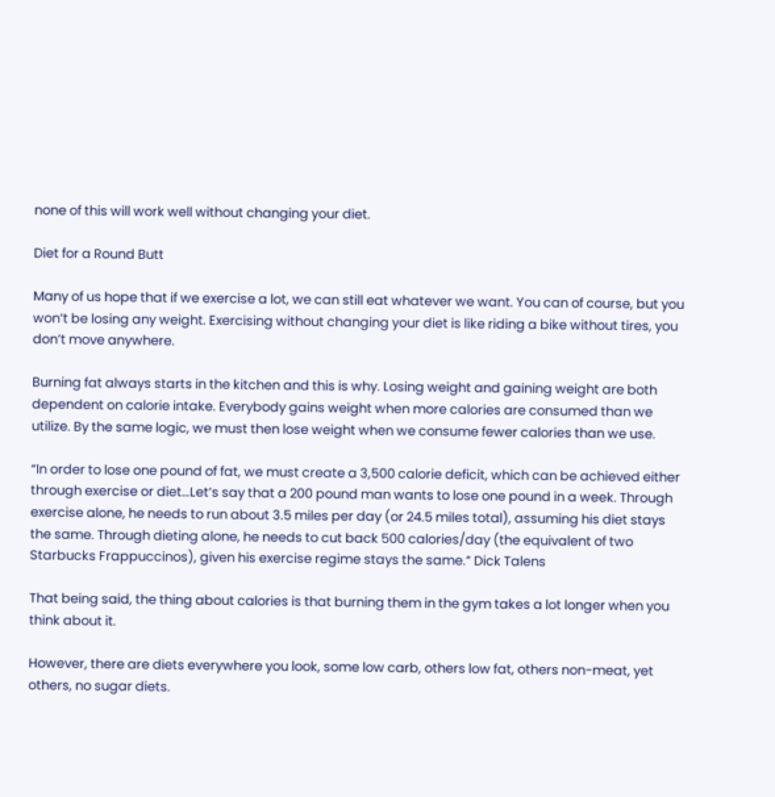none of this will work well without changing your diet.

Diet for a Round Butt

Many of us hope that if we exercise a lot, we can still eat whatever we want. You can of course, but you won’t be losing any weight. Exercising without changing your diet is like riding a bike without tires, you don’t move anywhere.

Burning fat always starts in the kitchen and this is why. Losing weight and gaining weight are both dependent on calorie intake. Everybody gains weight when more calories are consumed than we utilize. By the same logic, we must then lose weight when we consume fewer calories than we use.

“In order to lose one pound of fat, we must create a 3,500 calorie deficit, which can be achieved either through exercise or diet…Let’s say that a 200 pound man wants to lose one pound in a week. Through exercise alone, he needs to run about 3.5 miles per day (or 24.5 miles total), assuming his diet stays the same. Through dieting alone, he needs to cut back 500 calories/day (the equivalent of two Starbucks Frappuccinos), given his exercise regime stays the same.” Dick Talens

That being said, the thing about calories is that burning them in the gym takes a lot longer when you think about it.

However, there are diets everywhere you look, some low carb, others low fat, others non-meat, yet others, no sugar diets.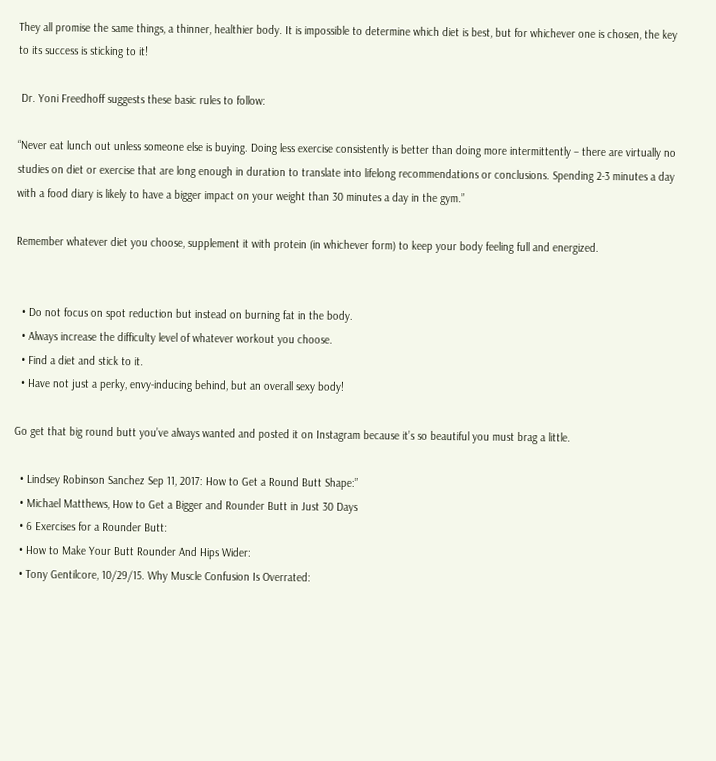They all promise the same things, a thinner, healthier body. It is impossible to determine which diet is best, but for whichever one is chosen, the key to its success is sticking to it!

 Dr. Yoni Freedhoff suggests these basic rules to follow:

“Never eat lunch out unless someone else is buying. Doing less exercise consistently is better than doing more intermittently – there are virtually no studies on diet or exercise that are long enough in duration to translate into lifelong recommendations or conclusions. Spending 2-3 minutes a day with a food diary is likely to have a bigger impact on your weight than 30 minutes a day in the gym.”

Remember whatever diet you choose, supplement it with protein (in whichever form) to keep your body feeling full and energized.


  • Do not focus on spot reduction but instead on burning fat in the body.
  • Always increase the difficulty level of whatever workout you choose.
  • Find a diet and stick to it.
  • Have not just a perky, envy-inducing behind, but an overall sexy body!

Go get that big round butt you’ve always wanted and posted it on Instagram because it’s so beautiful you must brag a little.

  • Lindsey Robinson Sanchez Sep 11, 2017: How to Get a Round Butt Shape:”
  • Michael Matthews, How to Get a Bigger and Rounder Butt in Just 30 Days
  • 6 Exercises for a Rounder Butt:
  • How to Make Your Butt Rounder And Hips Wider:
  • Tony Gentilcore, 10/29/15. Why Muscle Confusion Is Overrated: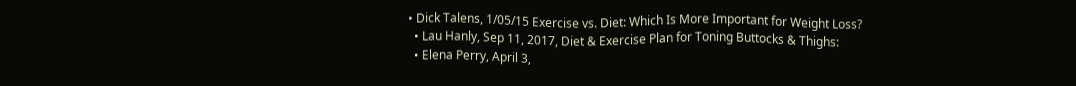• Dick Talens, 1/05/15 Exercise vs. Diet: Which Is More Important for Weight Loss?
  • Lau Hanly, Sep 11, 2017, Diet & Exercise Plan for Toning Buttocks & Thighs:
  • Elena Perry, April 3,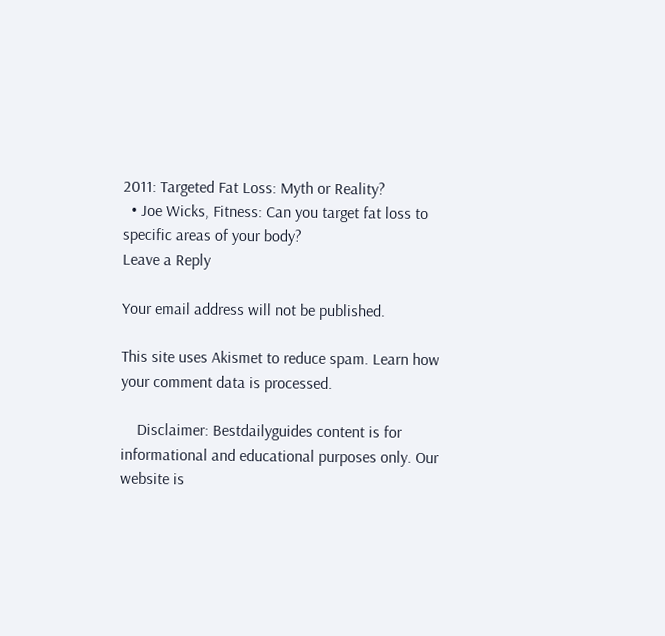2011: Targeted Fat Loss: Myth or Reality?
  • Joe Wicks, Fitness: Can you target fat loss to specific areas of your body?
Leave a Reply

Your email address will not be published.

This site uses Akismet to reduce spam. Learn how your comment data is processed.

    Disclaimer: Bestdailyguides content is for informational and educational purposes only. Our website is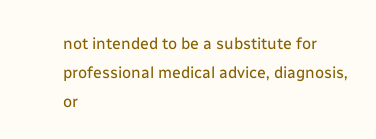not intended to be a substitute for professional medical advice, diagnosis, or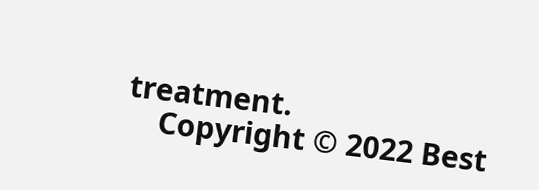treatment.
    Copyright © 2022 Best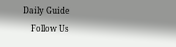Daily Guide
    Follow Us